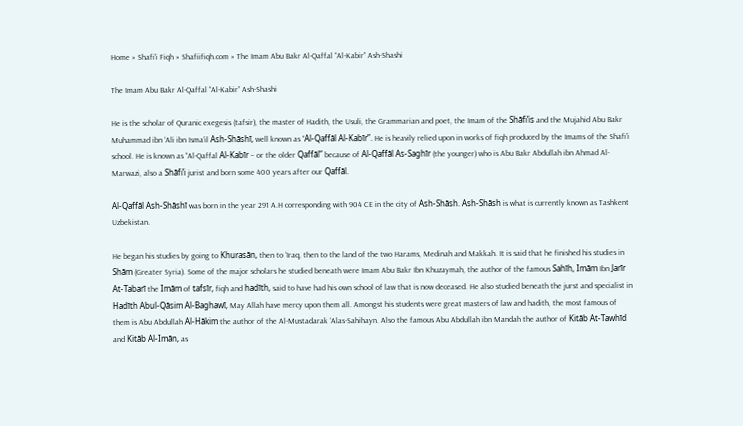Home » Shafi'i Fiqh » Shafiifiqh.com » The Imam Abu Bakr Al-Qaffal “Al-Kabir” Ash-Shashi

The Imam Abu Bakr Al-Qaffal “Al-Kabir” Ash-Shashi

He is the scholar of Quranic exegesis (tafsir), the master of Hadith, the Usuli, the Grammarian and poet, the Imam of the Shāfi’is and the Mujahid Abu Bakr Muhammad ibn ‘Ali ibn Isma’il Ash-Shāshī, well known as “Al-Qaffāl Al-Kabīr”. He is heavily relied upon in works of fiqh produced by the Imams of the Shafi’i school. He is known as “Al-Qaffal Al-Kabīr – or the older Qaffāl” because of Al-Qaffāl As-Saghīr (the younger) who is Abu Bakr Abdullah ibn Ahmad Al-Marwazi, also a Shāfi’i jurist and born some 400 years after our Qaffāl.

Al-Qaffāl Ash-Shāshī was born in the year 291 A.H corresponding with 904 CE in the city of Ash-Shāsh. Ash-Shāsh is what is currently known as Tashkent Uzbekistan.

He began his studies by going to Khurasān, then to ‘Iraq, then to the land of the two Harams, Medinah and Makkah. It is said that he finished his studies in Shām (Greater Syria). Some of the major scholars he studied beneath were Imam Abu Bakr Ibn Khuzaymah, the author of the famous Sahīh, Imām Ibn Jarīr At-Tabarī the Imām of tafsīr, fiqh and hadīth, said to have had his own school of law that is now deceased. He also studied beneath the jurst and specialist in Hadīth Abul-Qāsim Al-Baghawī, May Allah have mercy upon them all. Amongst his students were great masters of law and hadith, the most famous of them is Abu Abdullah Al-Hākim the author of the Al-Mustadarak ‘Alas-Sahihayn. Also the famous Abu Abdullah ibn Mandah the author of Kitāb At-Tawhīd and Kitāb Al-Imān, as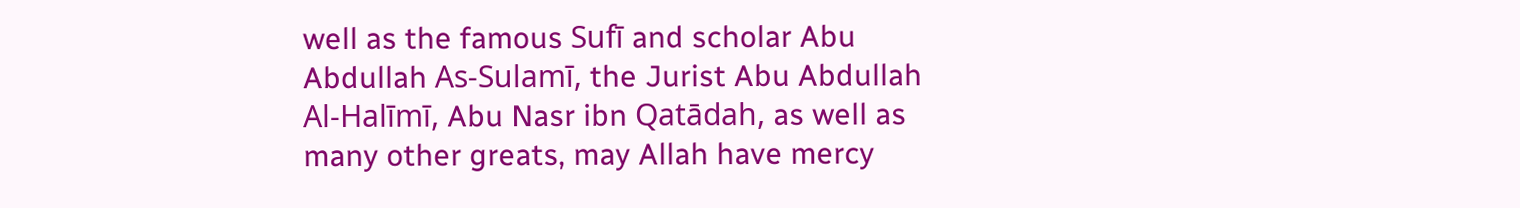well as the famous Sufī and scholar Abu Abdullah As-Sulamī, the Jurist Abu Abdullah Al-Halīmī, Abu Nasr ibn Qatādah, as well as many other greats, may Allah have mercy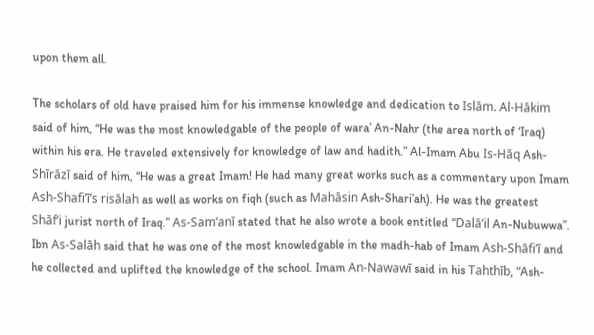upon them all.

The scholars of old have praised him for his immense knowledge and dedication to Islām. Al-Hākim said of him, “He was the most knowledgable of the people of wara’ An-Nahr (the area north of ‘Iraq) within his era. He traveled extensively for knowledge of law and hadith.” Al-Imam Abu Is-Hāq Ash-Shīrāzī said of him, “He was a great Imam! He had many great works such as a commentary upon Imam Ash-Shafi’ī’s risālah as well as works on fiqh (such as Mahāsin Ash-Shari’ah). He was the greatest Shāf’i jurist north of Iraq.” As-Sam’anī stated that he also wrote a book entitled “Dalā’il An-Nubuwwa”. Ibn As-Salāh said that he was one of the most knowledgable in the madh-hab of Imam Ash-Shāfi’ī and he collected and uplifted the knowledge of the school. Imam An-Nawawī said in his Tahthīb, “Ash-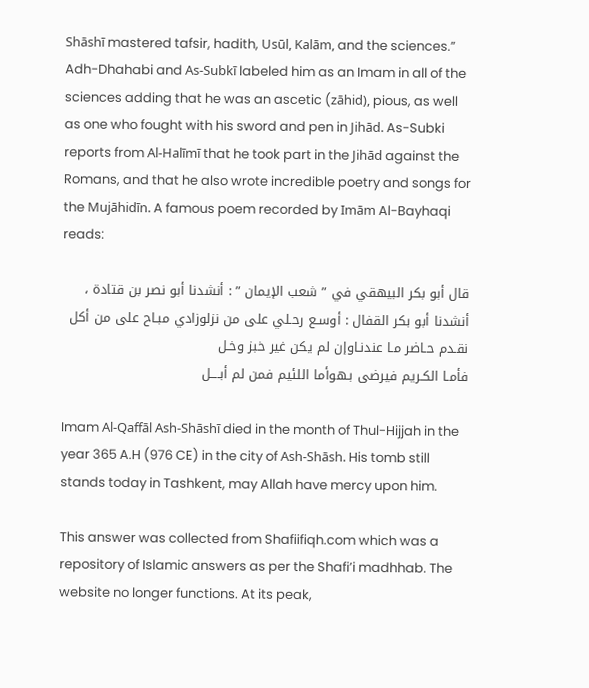Shāshī mastered tafsir, hadith, Usūl, Kalām, and the sciences.” Adh-Dhahabi and As-Subkī labeled him as an Imam in all of the sciences adding that he was an ascetic (zāhid), pious, as well as one who fought with his sword and pen in Jihād. As-Subki reports from Al-Halīmī that he took part in the Jihād against the Romans, and that he also wrote incredible poetry and songs for the Mujāhidīn. A famous poem recorded by Imām Al-Bayhaqi reads:

قال أبو بكر البيهقي في ” شعب الإيمان ” : أنشدنا أبو نصر بن قتادة ، أنشدنا أبو بكر القفال : أوسـع رحـلي على من نزلوزادي مبـاح على من أكل
نقـدم حـاضر مـا عندنـاوإن لم يكن غير خبز وخـل
فأمـا الكـريم فيرضى بـهوأما اللئيم فمن لم أبــــل

Imam Al-Qaffāl Ash-Shāshī died in the month of Thul-Hijjah in the year 365 A.H (976 CE) in the city of Ash-Shāsh. His tomb still stands today in Tashkent, may Allah have mercy upon him.

This answer was collected from Shafiifiqh.com which was a repository of Islamic answers as per the Shafi’i madhhab. The website no longer functions. At its peak,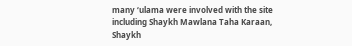many ‘ulama were involved with the site including Shaykh Mawlana Taha Karaan, Shaykh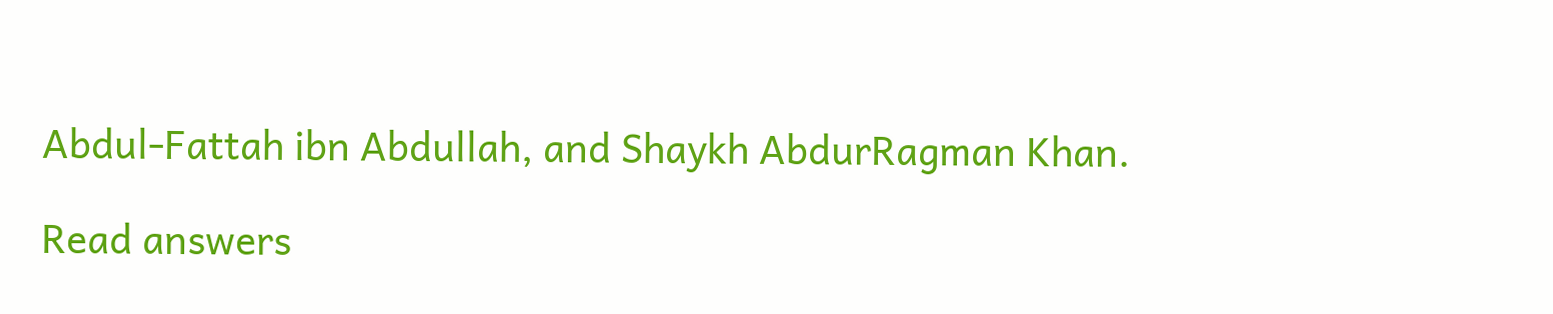Abdul-Fattah ibn Abdullah, and Shaykh AbdurRagman Khan.

Read answers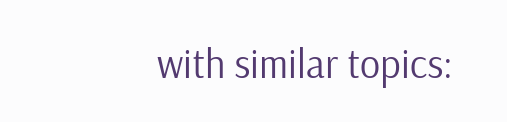with similar topics: